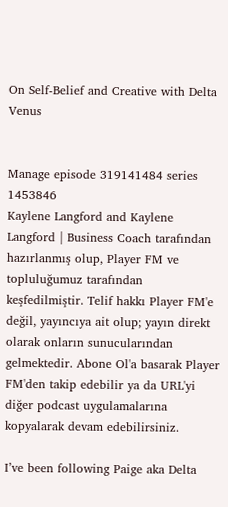On Self-Belief and Creative with Delta Venus


Manage episode 319141484 series 1453846
Kaylene Langford and Kaylene Langford | Business Coach tarafından hazırlanmış olup, Player FM ve topluluğumuz tarafından keşfedilmiştir. Telif hakkı Player FM'e değil, yayıncıya ait olup; yayın direkt olarak onların sunucularından gelmektedir. Abone Ol'a basarak Player FM'den takip edebilir ya da URL'yi diğer podcast uygulamalarına kopyalarak devam edebilirsiniz.

I’ve been following Paige aka Delta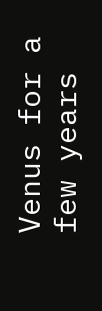Venus for a few years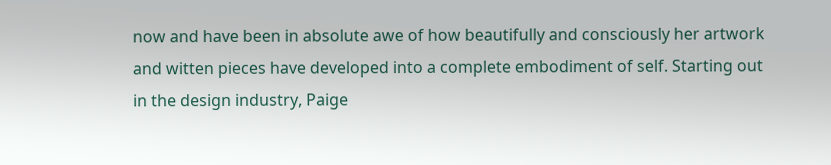now and have been in absolute awe of how beautifully and consciously her artwork and witten pieces have developed into a complete embodiment of self. Starting out in the design industry, Paige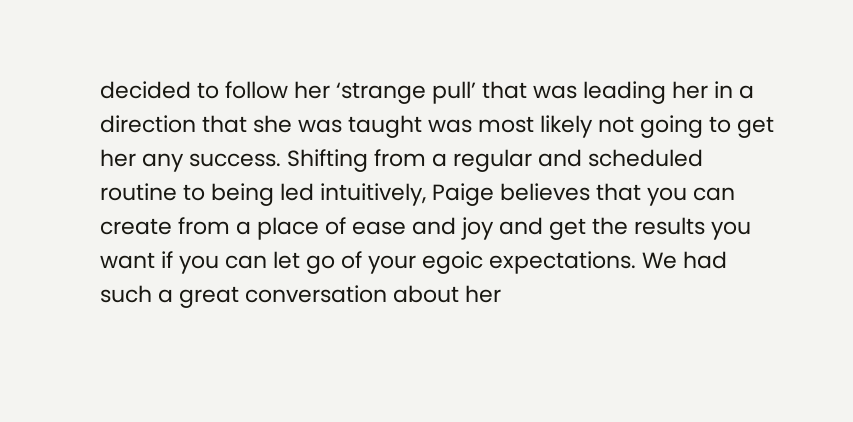decided to follow her ‘strange pull’ that was leading her in a direction that she was taught was most likely not going to get her any success. Shifting from a regular and scheduled routine to being led intuitively, Paige believes that you can create from a place of ease and joy and get the results you want if you can let go of your egoic expectations. We had such a great conversation about her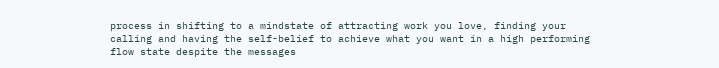process in shifting to a mindstate of attracting work you love, finding your calling and having the self-belief to achieve what you want in a high performing flow state despite the messages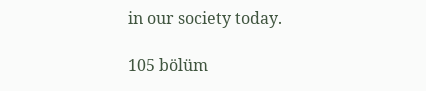in our society today.

105 bölüm